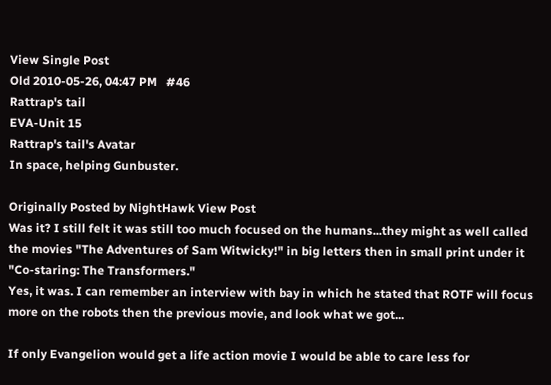View Single Post
Old 2010-05-26, 04:47 PM   #46
Rattrap's tail
EVA-Unit 15
Rattrap's tail's Avatar
In space, helping Gunbuster.

Originally Posted by NightHawk View Post
Was it? I still felt it was still too much focused on the humans...they might as well called the movies "The Adventures of Sam Witwicky!" in big letters then in small print under it "Co-staring: The Transformers."
Yes, it was. I can remember an interview with bay in which he stated that ROTF will focus more on the robots then the previous movie, and look what we got...

If only Evangelion would get a life action movie I would be able to care less for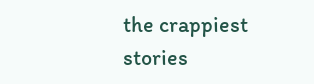the crappiest stories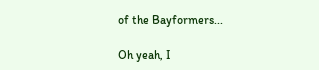of the Bayformers...

Oh yeah, I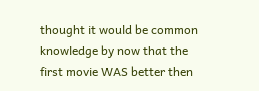thought it would be common knowledge by now that the first movie WAS better then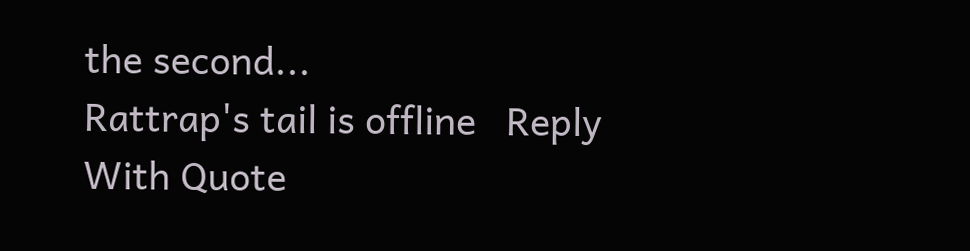the second...
Rattrap's tail is offline   Reply With Quote